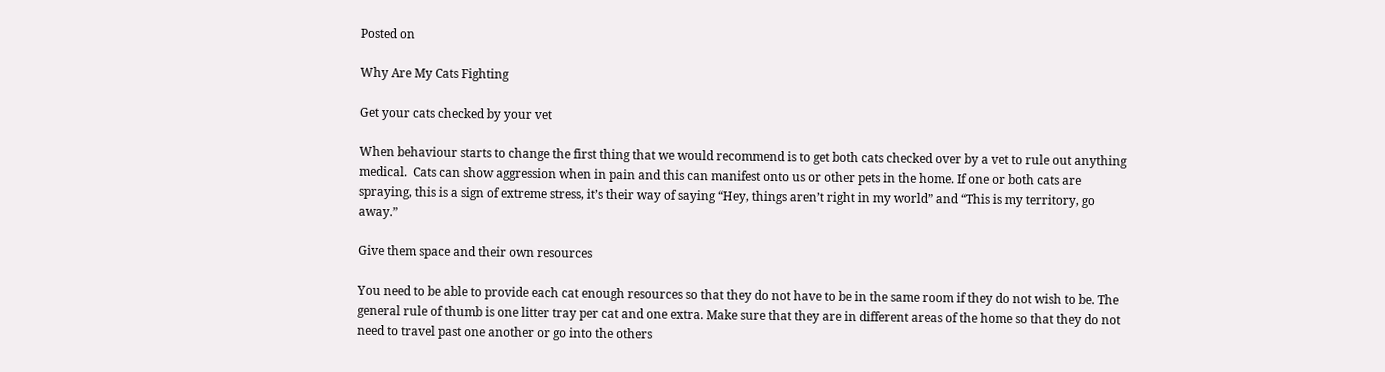Posted on

Why Are My Cats Fighting

Get your cats checked by your vet

When behaviour starts to change the first thing that we would recommend is to get both cats checked over by a vet to rule out anything medical.  Cats can show aggression when in pain and this can manifest onto us or other pets in the home. If one or both cats are spraying, this is a sign of extreme stress, it’s their way of saying “Hey, things aren’t right in my world” and “This is my territory, go away.”

Give them space and their own resources

You need to be able to provide each cat enough resources so that they do not have to be in the same room if they do not wish to be. The general rule of thumb is one litter tray per cat and one extra. Make sure that they are in different areas of the home so that they do not need to travel past one another or go into the others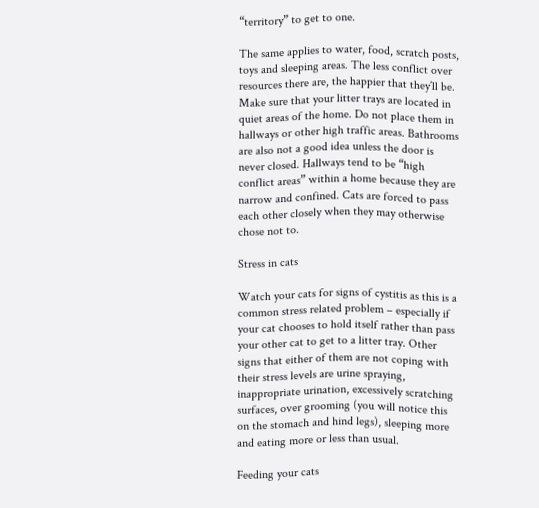“territory” to get to one.

The same applies to water, food, scratch posts, toys and sleeping areas. The less conflict over resources there are, the happier that they’ll be. Make sure that your litter trays are located in quiet areas of the home. Do not place them in hallways or other high traffic areas. Bathrooms are also not a good idea unless the door is never closed. Hallways tend to be “high conflict areas” within a home because they are narrow and confined. Cats are forced to pass each other closely when they may otherwise chose not to.

Stress in cats

Watch your cats for signs of cystitis as this is a common stress related problem – especially if your cat chooses to hold itself rather than pass your other cat to get to a litter tray. Other signs that either of them are not coping with their stress levels are urine spraying, inappropriate urination, excessively scratching surfaces, over grooming (you will notice this on the stomach and hind legs), sleeping more and eating more or less than usual.

Feeding your cats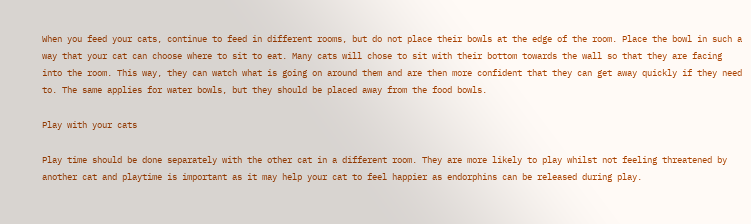When you feed your cats, continue to feed in different rooms, but do not place their bowls at the edge of the room. Place the bowl in such a way that your cat can choose where to sit to eat. Many cats will chose to sit with their bottom towards the wall so that they are facing into the room. This way, they can watch what is going on around them and are then more confident that they can get away quickly if they need to. The same applies for water bowls, but they should be placed away from the food bowls.

Play with your cats

Play time should be done separately with the other cat in a different room. They are more likely to play whilst not feeling threatened by another cat and playtime is important as it may help your cat to feel happier as endorphins can be released during play.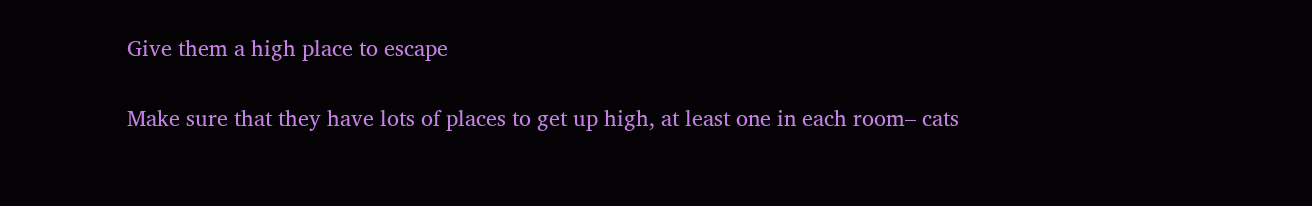Give them a high place to escape

Make sure that they have lots of places to get up high, at least one in each room– cats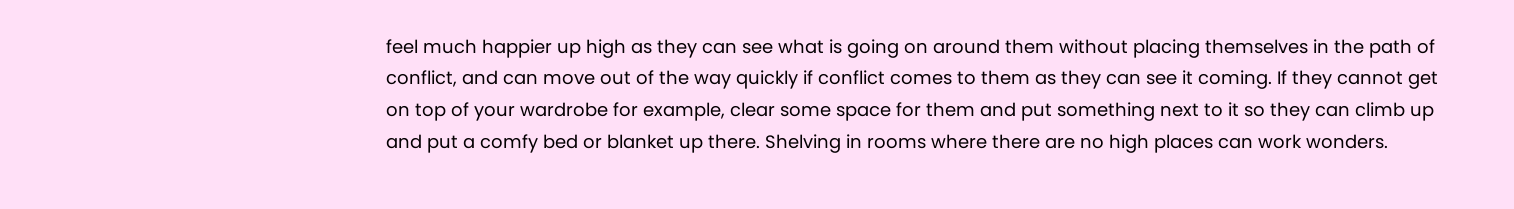feel much happier up high as they can see what is going on around them without placing themselves in the path of conflict, and can move out of the way quickly if conflict comes to them as they can see it coming. If they cannot get on top of your wardrobe for example, clear some space for them and put something next to it so they can climb up and put a comfy bed or blanket up there. Shelving in rooms where there are no high places can work wonders.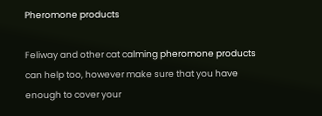Pheromone products

Feliway and other cat calming pheromone products can help too, however make sure that you have enough to cover your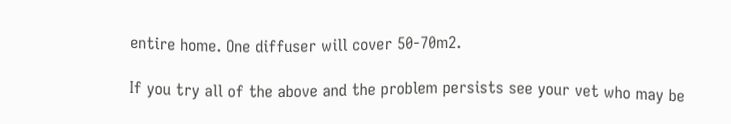entire home. One diffuser will cover 50-70m2.

If you try all of the above and the problem persists see your vet who may be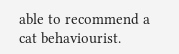able to recommend a cat behaviourist.